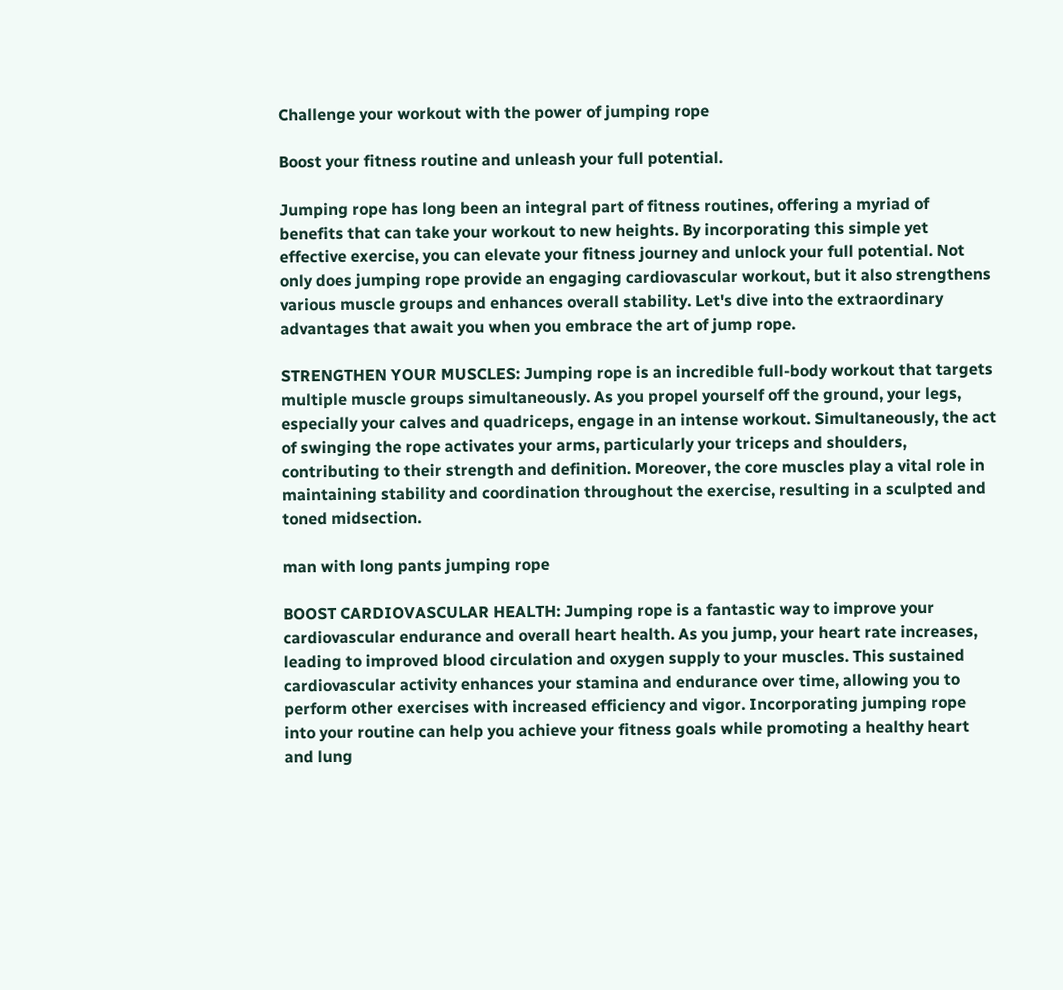Challenge your workout with the power of jumping rope

Boost your fitness routine and unleash your full potential.

Jumping rope has long been an integral part of fitness routines, offering a myriad of benefits that can take your workout to new heights. By incorporating this simple yet effective exercise, you can elevate your fitness journey and unlock your full potential. Not only does jumping rope provide an engaging cardiovascular workout, but it also strengthens various muscle groups and enhances overall stability. Let's dive into the extraordinary advantages that await you when you embrace the art of jump rope.

STRENGTHEN YOUR MUSCLES: Jumping rope is an incredible full-body workout that targets multiple muscle groups simultaneously. As you propel yourself off the ground, your legs, especially your calves and quadriceps, engage in an intense workout. Simultaneously, the act of swinging the rope activates your arms, particularly your triceps and shoulders, contributing to their strength and definition. Moreover, the core muscles play a vital role in maintaining stability and coordination throughout the exercise, resulting in a sculpted and toned midsection.

man with long pants jumping rope

BOOST CARDIOVASCULAR HEALTH: Jumping rope is a fantastic way to improve your cardiovascular endurance and overall heart health. As you jump, your heart rate increases, leading to improved blood circulation and oxygen supply to your muscles. This sustained cardiovascular activity enhances your stamina and endurance over time, allowing you to perform other exercises with increased efficiency and vigor. Incorporating jumping rope into your routine can help you achieve your fitness goals while promoting a healthy heart and lung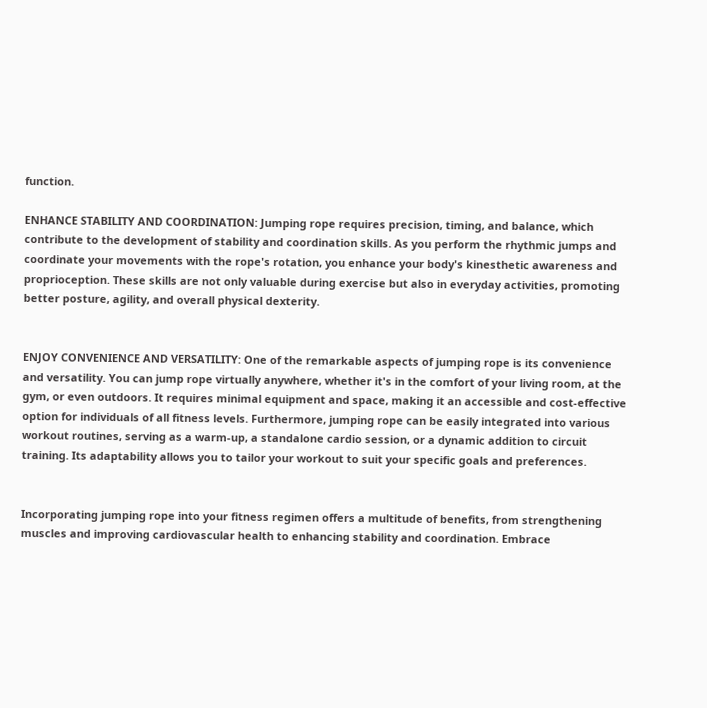function.

ENHANCE STABILITY AND COORDINATION: Jumping rope requires precision, timing, and balance, which contribute to the development of stability and coordination skills. As you perform the rhythmic jumps and coordinate your movements with the rope's rotation, you enhance your body's kinesthetic awareness and proprioception. These skills are not only valuable during exercise but also in everyday activities, promoting better posture, agility, and overall physical dexterity.


ENJOY CONVENIENCE AND VERSATILITY: One of the remarkable aspects of jumping rope is its convenience and versatility. You can jump rope virtually anywhere, whether it's in the comfort of your living room, at the gym, or even outdoors. It requires minimal equipment and space, making it an accessible and cost-effective option for individuals of all fitness levels. Furthermore, jumping rope can be easily integrated into various workout routines, serving as a warm-up, a standalone cardio session, or a dynamic addition to circuit training. Its adaptability allows you to tailor your workout to suit your specific goals and preferences.


Incorporating jumping rope into your fitness regimen offers a multitude of benefits, from strengthening muscles and improving cardiovascular health to enhancing stability and coordination. Embrace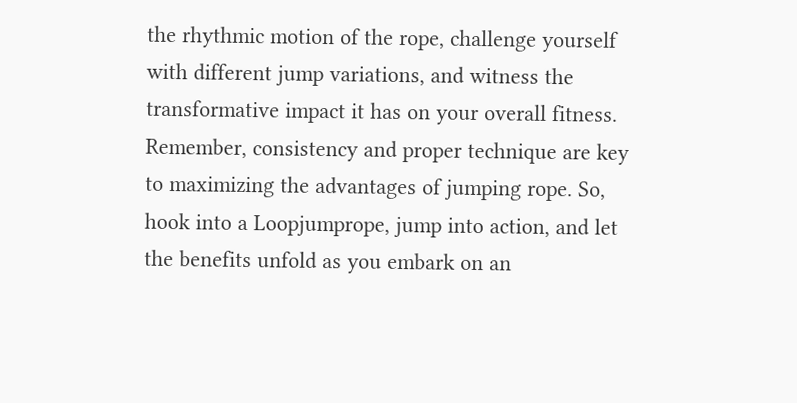the rhythmic motion of the rope, challenge yourself with different jump variations, and witness the transformative impact it has on your overall fitness. Remember, consistency and proper technique are key to maximizing the advantages of jumping rope. So, hook into a Loopjumprope, jump into action, and let the benefits unfold as you embark on an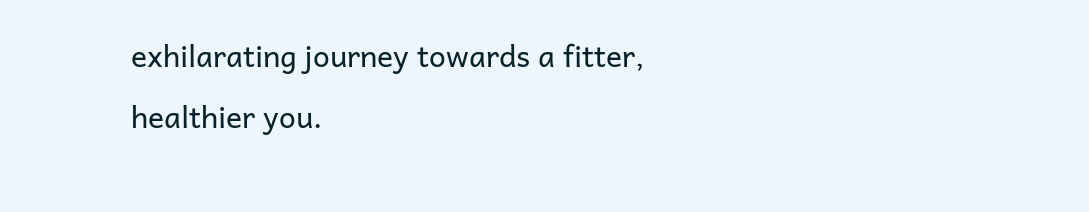exhilarating journey towards a fitter, healthier you.